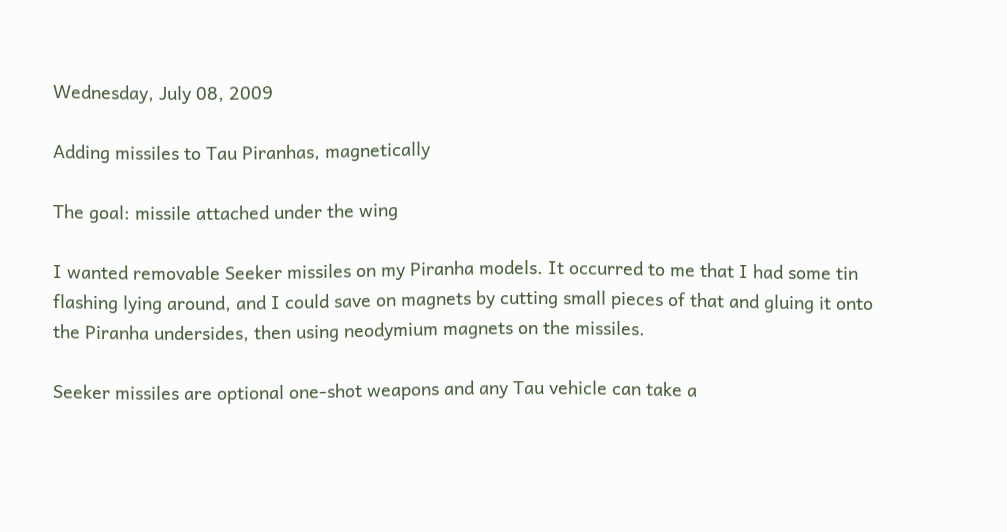Wednesday, July 08, 2009

Adding missiles to Tau Piranhas, magnetically

The goal: missile attached under the wing

I wanted removable Seeker missiles on my Piranha models. It occurred to me that I had some tin flashing lying around, and I could save on magnets by cutting small pieces of that and gluing it onto the Piranha undersides, then using neodymium magnets on the missiles.

Seeker missiles are optional one-shot weapons and any Tau vehicle can take a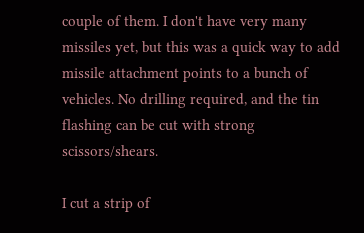couple of them. I don't have very many missiles yet, but this was a quick way to add missile attachment points to a bunch of vehicles. No drilling required, and the tin flashing can be cut with strong scissors/shears.

I cut a strip of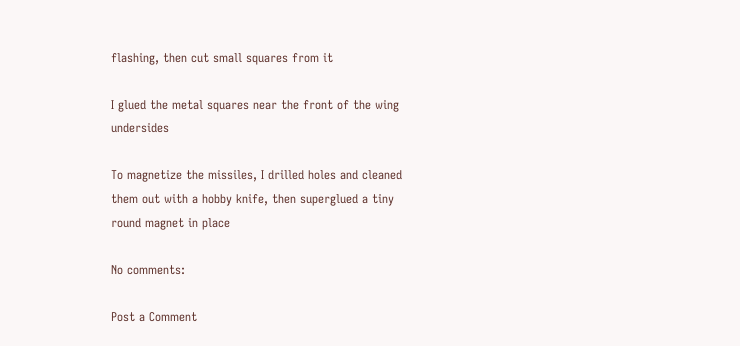flashing, then cut small squares from it

I glued the metal squares near the front of the wing undersides

To magnetize the missiles, I drilled holes and cleaned them out with a hobby knife, then superglued a tiny round magnet in place

No comments:

Post a Comment